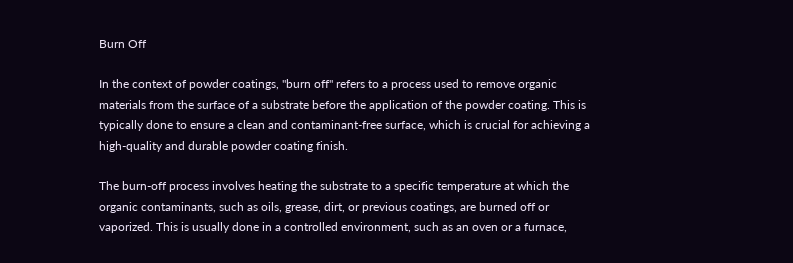Burn Off

In the context of powder coatings, "burn off" refers to a process used to remove organic materials from the surface of a substrate before the application of the powder coating. This is typically done to ensure a clean and contaminant-free surface, which is crucial for achieving a high-quality and durable powder coating finish.

The burn-off process involves heating the substrate to a specific temperature at which the organic contaminants, such as oils, grease, dirt, or previous coatings, are burned off or vaporized. This is usually done in a controlled environment, such as an oven or a furnace,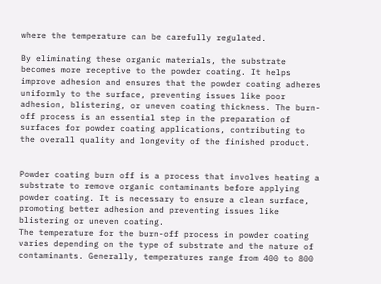where the temperature can be carefully regulated.

By eliminating these organic materials, the substrate becomes more receptive to the powder coating. It helps improve adhesion and ensures that the powder coating adheres uniformly to the surface, preventing issues like poor adhesion, blistering, or uneven coating thickness. The burn-off process is an essential step in the preparation of surfaces for powder coating applications, contributing to the overall quality and longevity of the finished product.


Powder coating burn off is a process that involves heating a substrate to remove organic contaminants before applying powder coating. It is necessary to ensure a clean surface, promoting better adhesion and preventing issues like blistering or uneven coating.
The temperature for the burn-off process in powder coating varies depending on the type of substrate and the nature of contaminants. Generally, temperatures range from 400 to 800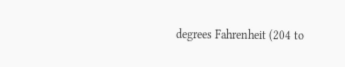degrees Fahrenheit (204 to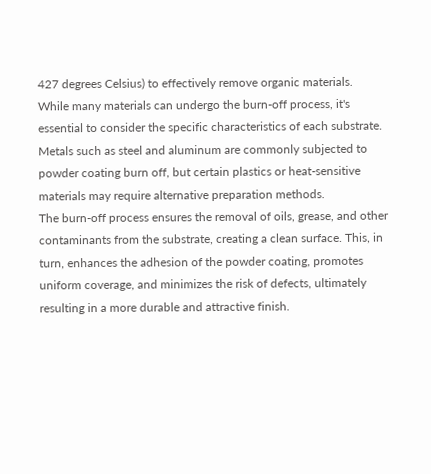427 degrees Celsius) to effectively remove organic materials.
While many materials can undergo the burn-off process, it's essential to consider the specific characteristics of each substrate. Metals such as steel and aluminum are commonly subjected to powder coating burn off, but certain plastics or heat-sensitive materials may require alternative preparation methods.
The burn-off process ensures the removal of oils, grease, and other contaminants from the substrate, creating a clean surface. This, in turn, enhances the adhesion of the powder coating, promotes uniform coverage, and minimizes the risk of defects, ultimately resulting in a more durable and attractive finish.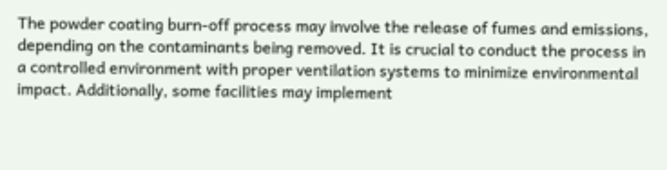The powder coating burn-off process may involve the release of fumes and emissions, depending on the contaminants being removed. It is crucial to conduct the process in a controlled environment with proper ventilation systems to minimize environmental impact. Additionally, some facilities may implement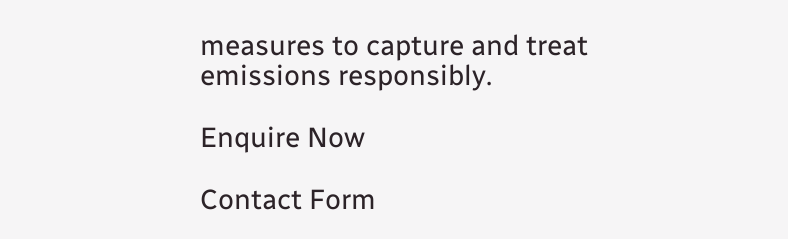measures to capture and treat emissions responsibly.

Enquire Now

Contact Form